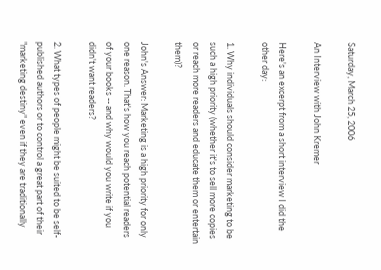Saturday, March 25, 2006

An Interview with John Kremer

Here's an excerpt from a short interview I did the other day:

1. Why individuals should consider marketing to be such a high priority (whether it's to sell more copies or reach more readers and educate them or entertain them)?

John's Answer: Marketing is a high priority for only one reason. That's how you reach potential readers of your books -- and why would you write if you didn't want readers?

2. What types of people might be suited to be self-published authors or to control a great part of their "marketing destiny" even if they are traditionally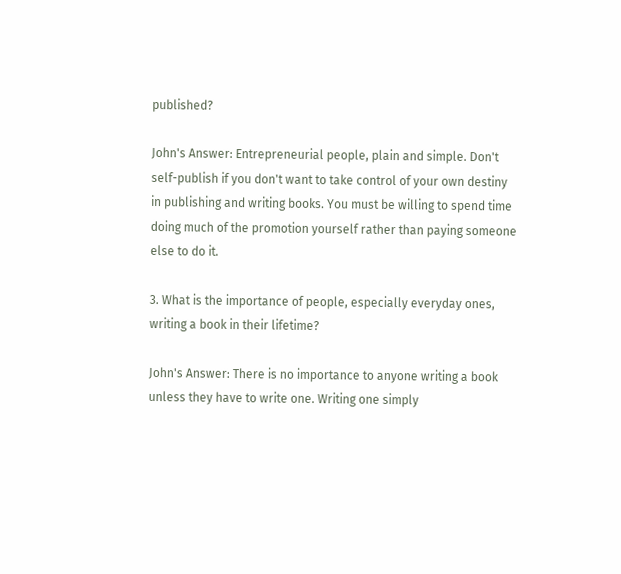published?

John's Answer: Entrepreneurial people, plain and simple. Don't self-publish if you don't want to take control of your own destiny in publishing and writing books. You must be willing to spend time doing much of the promotion yourself rather than paying someone else to do it.

3. What is the importance of people, especially everyday ones, writing a book in their lifetime?

John's Answer: There is no importance to anyone writing a book unless they have to write one. Writing one simply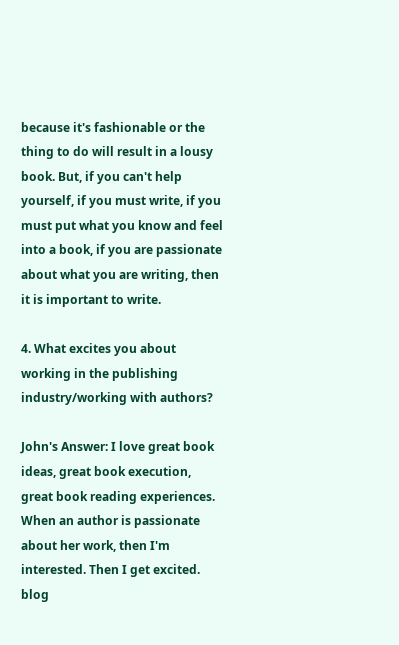because it's fashionable or the thing to do will result in a lousy book. But, if you can't help yourself, if you must write, if you must put what you know and feel into a book, if you are passionate about what you are writing, then it is important to write.

4. What excites you about working in the publishing industry/working with authors?

John's Answer: I love great book ideas, great book execution, great book reading experiences. When an author is passionate about her work, then I'm interested. Then I get excited.
blog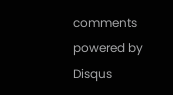comments powered by Disqus